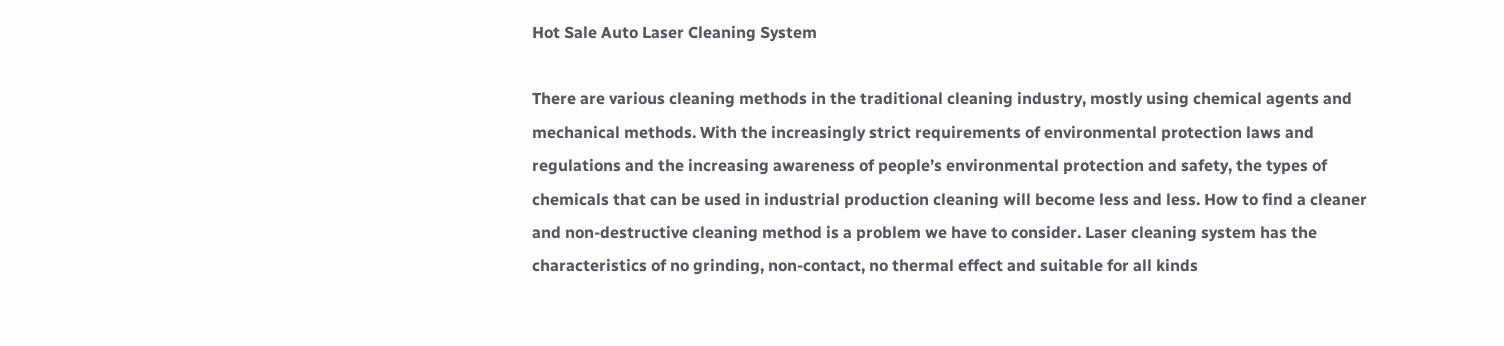Hot Sale Auto Laser Cleaning System

There are various cleaning methods in the traditional cleaning industry, mostly using chemical agents and mechanical methods. With the increasingly strict requirements of environmental protection laws and regulations and the increasing awareness of people’s environmental protection and safety, the types of chemicals that can be used in industrial production cleaning will become less and less. How to find a cleaner and non-destructive cleaning method is a problem we have to consider. Laser cleaning system has the characteristics of no grinding, non-contact, no thermal effect and suitable for all kinds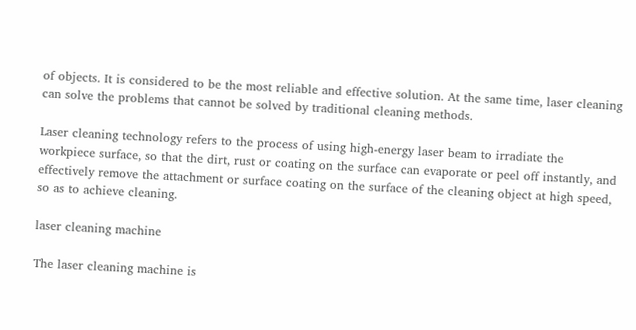of objects. It is considered to be the most reliable and effective solution. At the same time, laser cleaning can solve the problems that cannot be solved by traditional cleaning methods.

Laser cleaning technology refers to the process of using high-energy laser beam to irradiate the workpiece surface, so that the dirt, rust or coating on the surface can evaporate or peel off instantly, and effectively remove the attachment or surface coating on the surface of the cleaning object at high speed, so as to achieve cleaning.

laser cleaning machine

The laser cleaning machine is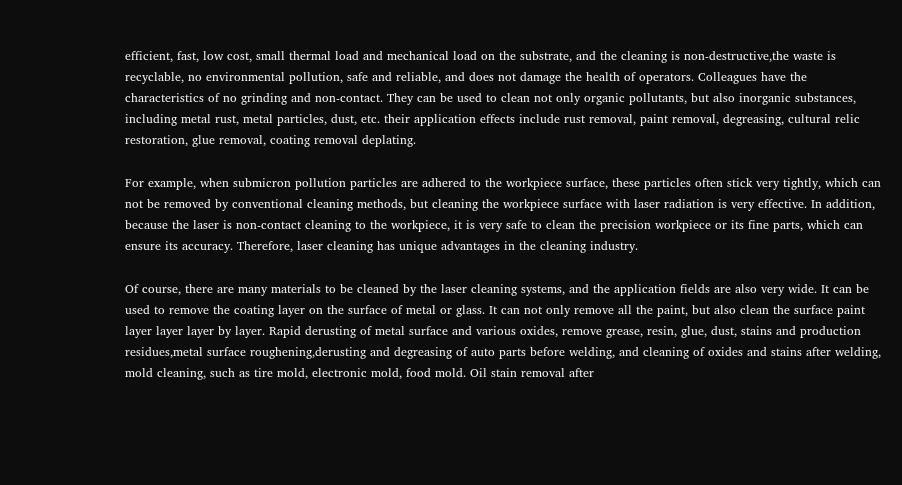efficient, fast, low cost, small thermal load and mechanical load on the substrate, and the cleaning is non-destructive,the waste is recyclable, no environmental pollution, safe and reliable, and does not damage the health of operators. Colleagues have the characteristics of no grinding and non-contact. They can be used to clean not only organic pollutants, but also inorganic substances, including metal rust, metal particles, dust, etc. their application effects include rust removal, paint removal, degreasing, cultural relic restoration, glue removal, coating removal deplating.

For example, when submicron pollution particles are adhered to the workpiece surface, these particles often stick very tightly, which can not be removed by conventional cleaning methods, but cleaning the workpiece surface with laser radiation is very effective. In addition, because the laser is non-contact cleaning to the workpiece, it is very safe to clean the precision workpiece or its fine parts, which can ensure its accuracy. Therefore, laser cleaning has unique advantages in the cleaning industry.

Of course, there are many materials to be cleaned by the laser cleaning systems, and the application fields are also very wide. It can be used to remove the coating layer on the surface of metal or glass. It can not only remove all the paint, but also clean the surface paint layer layer layer by layer. Rapid derusting of metal surface and various oxides, remove grease, resin, glue, dust, stains and production residues,metal surface roughening,derusting and degreasing of auto parts before welding, and cleaning of oxides and stains after welding, mold cleaning, such as tire mold, electronic mold, food mold. Oil stain removal after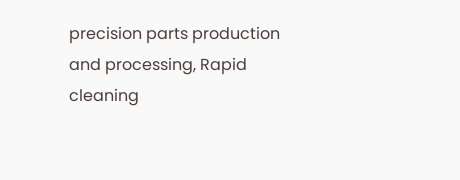precision parts production and processing, Rapid cleaning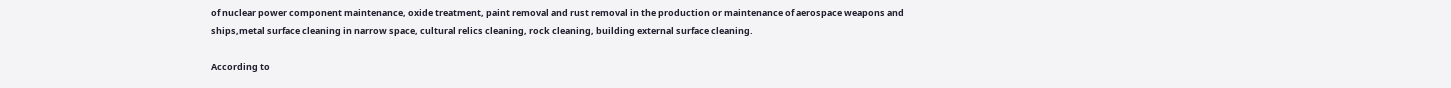of nuclear power component maintenance, oxide treatment, paint removal and rust removal in the production or maintenance of aerospace weapons and ships,metal surface cleaning in narrow space, cultural relics cleaning, rock cleaning, building external surface cleaning.

According to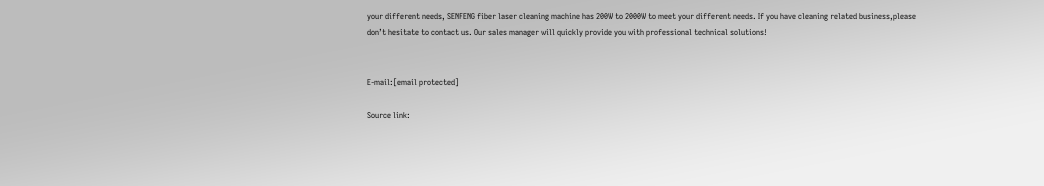your different needs, SENFENG fiber laser cleaning machine has 200W to 2000W to meet your different needs. If you have cleaning related business,please don’t hesitate to contact us. Our sales manager will quickly provide you with professional technical solutions!


E-mail:[email protected]

Source link: